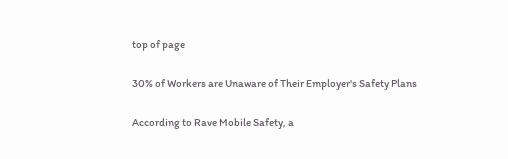top of page

30% of Workers are Unaware of Their Employer's Safety Plans

According to Rave Mobile Safety, a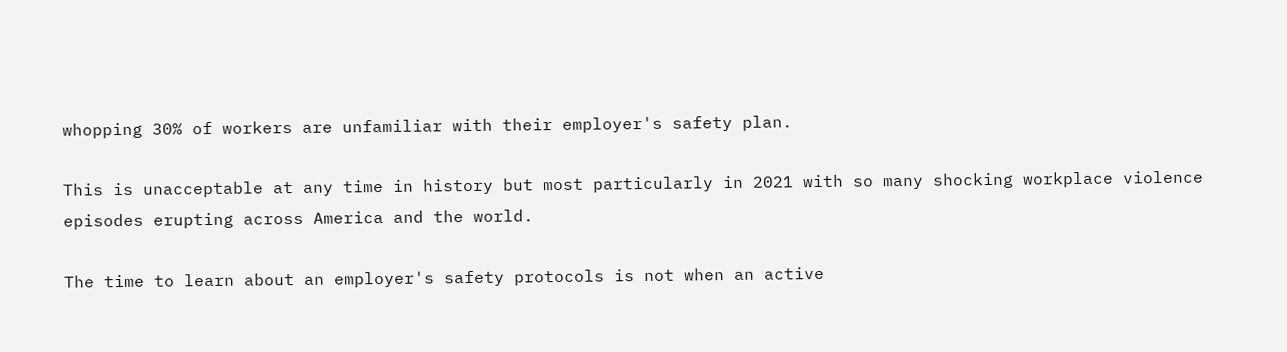whopping 30% of workers are unfamiliar with their employer's safety plan.

This is unacceptable at any time in history but most particularly in 2021 with so many shocking workplace violence episodes erupting across America and the world.

The time to learn about an employer's safety protocols is not when an active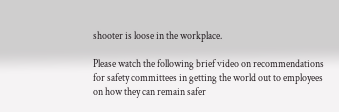shooter is loose in the workplace.

Please watch the following brief video on recommendations for safety committees in getting the world out to employees on how they can remain safer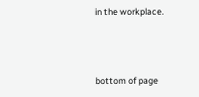in the workplace.



bottom of page